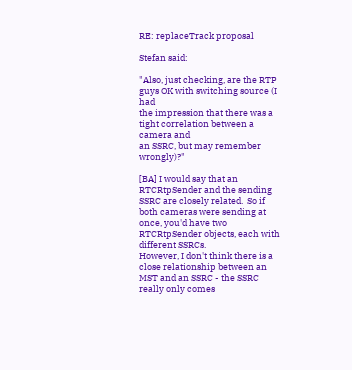RE: replaceTrack proposal

Stefan said:

"Also, just checking, are the RTP guys OK with switching source (I had
the impression that there was a tight correlation between a camera and
an SSRC, but may remember wrongly)?"

[BA] I would say that an RTCRtpSender and the sending SSRC are closely related.  So if both cameras were sending at once, you'd have two RTCRtpSender objects, each with different SSRCs.
However, I don't think there is a close relationship between an MST and an SSRC - the SSRC really only comes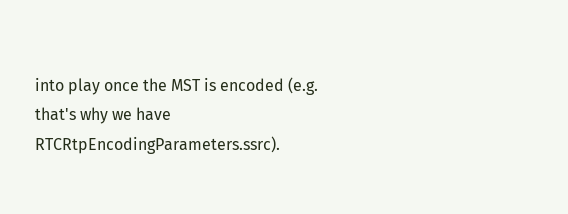into play once the MST is encoded (e.g. that's why we have RTCRtpEncodingParameters.ssrc).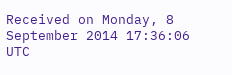Received on Monday, 8 September 2014 17:36:06 UTC